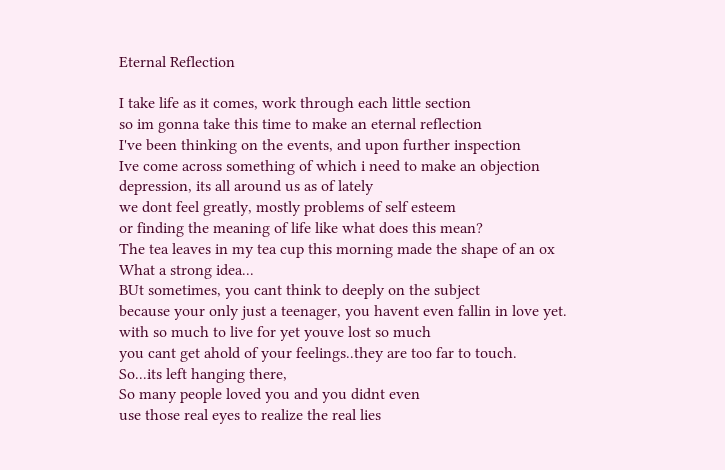Eternal Reflection

I take life as it comes, work through each little section
so im gonna take this time to make an eternal reflection
I've been thinking on the events, and upon further inspection
Ive come across something of which i need to make an objection
depression, its all around us as of lately
we dont feel greatly, mostly problems of self esteem
or finding the meaning of life like what does this mean?
The tea leaves in my tea cup this morning made the shape of an ox
What a strong idea...
BUt sometimes, you cant think to deeply on the subject
because your only just a teenager, you havent even fallin in love yet.
with so much to live for yet youve lost so much
you cant get ahold of your feelings..they are too far to touch.
So...its left hanging there,
So many people loved you and you didnt even
use those real eyes to realize the real lies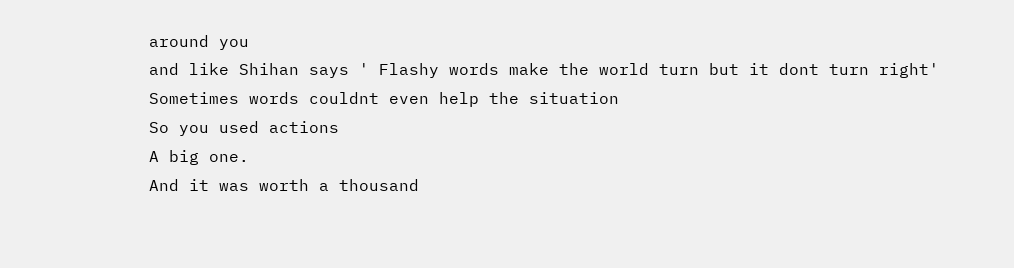around you
and like Shihan says ' Flashy words make the world turn but it dont turn right'
Sometimes words couldnt even help the situation
So you used actions
A big one.
And it was worth a thousand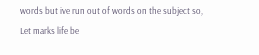words but ive run out of words on the subject so,
Let marks life be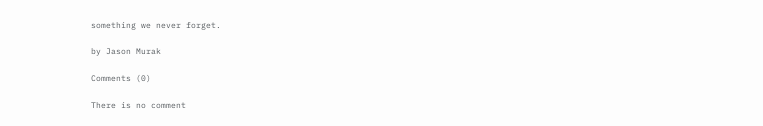something we never forget.

by Jason Murak

Comments (0)

There is no comment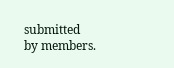submitted by members.